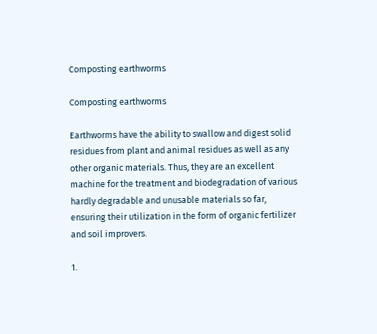Composting earthworms

Composting earthworms

Earthworms have the ability to swallow and digest solid residues from plant and animal residues as well as any other organic materials. Thus, they are an excellent machine for the treatment and biodegradation of various hardly degradable and unusable materials so far, ensuring their utilization in the form of organic fertilizer and soil improvers.

1.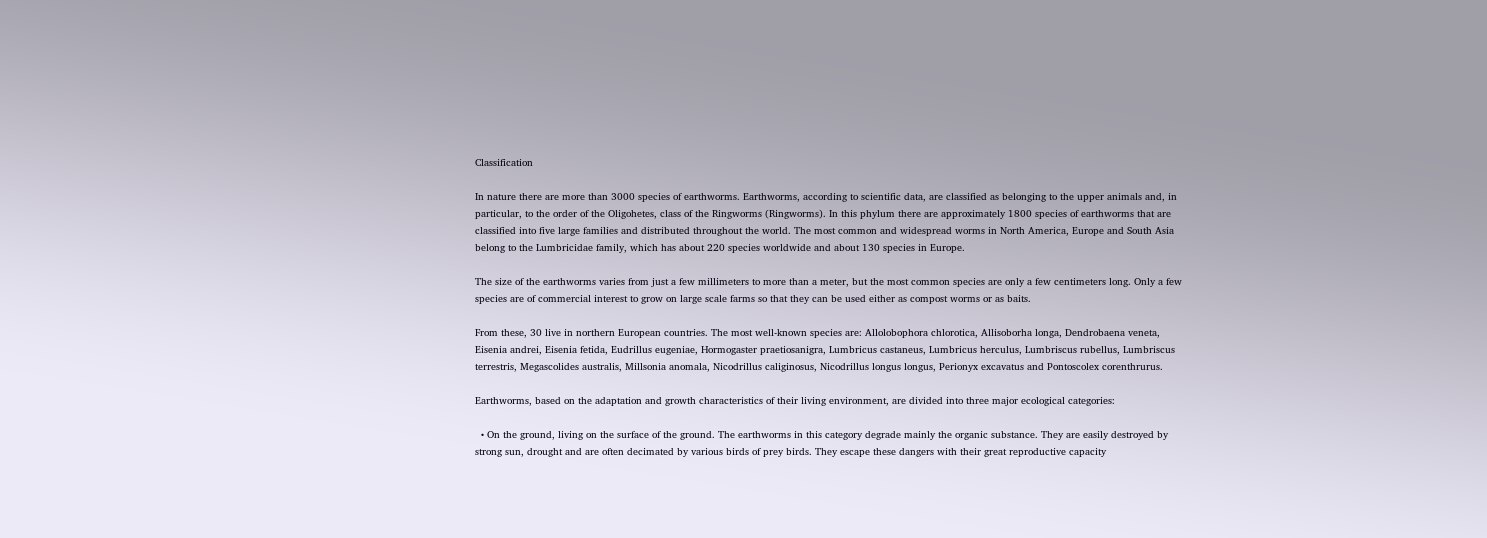Classification

In nature there are more than 3000 species of earthworms. Earthworms, according to scientific data, are classified as belonging to the upper animals and, in particular, to the order of the Oligohetes, class of the Ringworms (Ringworms). In this phylum there are approximately 1800 species of earthworms that are classified into five large families and distributed throughout the world. The most common and widespread worms in North America, Europe and South Asia belong to the Lumbricidae family, which has about 220 species worldwide and about 130 species in Europe.

The size of the earthworms varies from just a few millimeters to more than a meter, but the most common species are only a few centimeters long. Only a few species are of commercial interest to grow on large scale farms so that they can be used either as compost worms or as baits.

From these, 30 live in northern European countries. The most well-known species are: Allolobophora chlorotica, Allisoborha longa, Dendrobaena veneta, Eisenia andrei, Eisenia fetida, Eudrillus eugeniae, Hormogaster praetiosanigra, Lumbricus castaneus, Lumbricus herculus, Lumbriscus rubellus, Lumbriscus terrestris, Megascolides australis, Millsonia anomala, Nicodrillus caliginosus, Nicodrillus longus longus, Perionyx excavatus and Pontoscolex corenthrurus.

Earthworms, based on the adaptation and growth characteristics of their living environment, are divided into three major ecological categories:

  • On the ground, living on the surface of the ground. The earthworms in this category degrade mainly the organic substance. They are easily destroyed by strong sun, drought and are often decimated by various birds of prey birds. They escape these dangers with their great reproductive capacity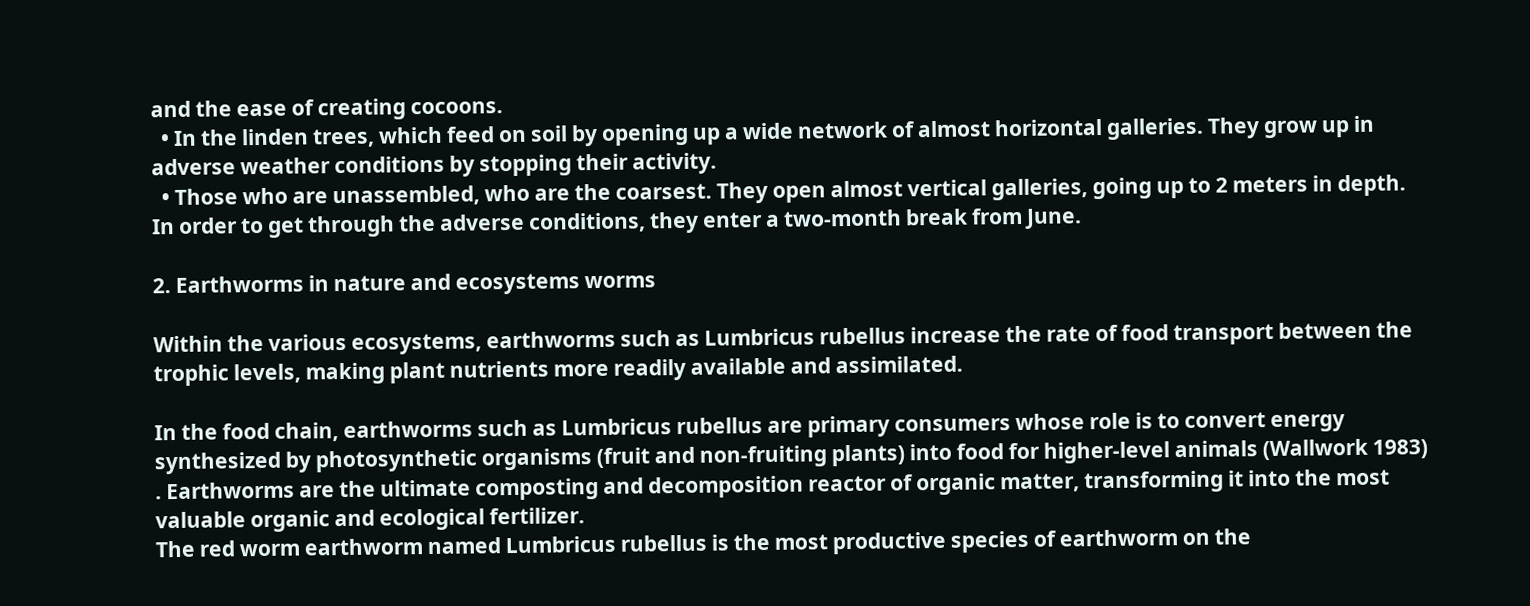and the ease of creating cocoons.
  • In the linden trees, which feed on soil by opening up a wide network of almost horizontal galleries. They grow up in adverse weather conditions by stopping their activity.
  • Those who are unassembled, who are the coarsest. They open almost vertical galleries, going up to 2 meters in depth. In order to get through the adverse conditions, they enter a two-month break from June.

2. Earthworms in nature and ecosystems worms

Within the various ecosystems, earthworms such as Lumbricus rubellus increase the rate of food transport between the trophic levels, making plant nutrients more readily available and assimilated.

In the food chain, earthworms such as Lumbricus rubellus are primary consumers whose role is to convert energy synthesized by photosynthetic organisms (fruit and non-fruiting plants) into food for higher-level animals (Wallwork 1983) . Earthworms are the ultimate composting and decomposition reactor of organic matter, transforming it into the most valuable organic and ecological fertilizer.
The red worm earthworm named Lumbricus rubellus is the most productive species of earthworm on the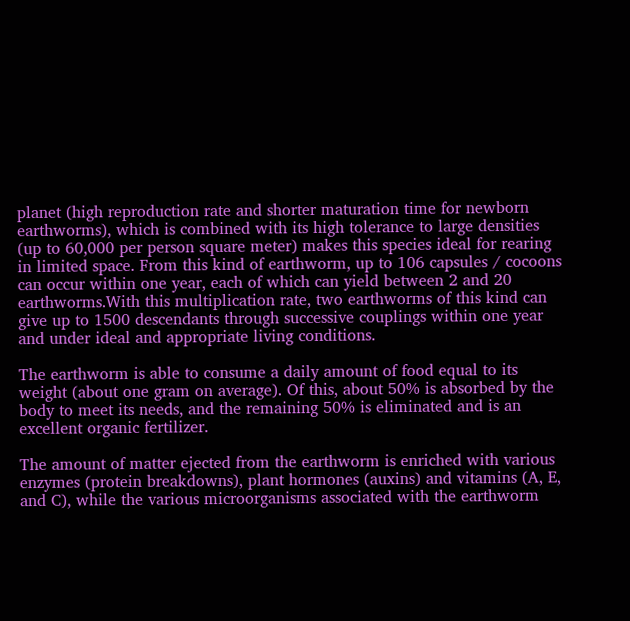planet (high reproduction rate and shorter maturation time for newborn earthworms), which is combined with its high tolerance to large densities (up to 60,000 per person square meter) makes this species ideal for rearing in limited space. From this kind of earthworm, up to 106 capsules / cocoons can occur within one year, each of which can yield between 2 and 20 earthworms.With this multiplication rate, two earthworms of this kind can give up to 1500 descendants through successive couplings within one year and under ideal and appropriate living conditions.

The earthworm is able to consume a daily amount of food equal to its weight (about one gram on average). Of this, about 50% is absorbed by the body to meet its needs, and the remaining 50% is eliminated and is an excellent organic fertilizer.

The amount of matter ejected from the earthworm is enriched with various enzymes (protein breakdowns), plant hormones (auxins) and vitamins (A, E, and C), while the various microorganisms associated with the earthworm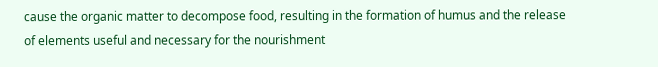cause the organic matter to decompose food, resulting in the formation of humus and the release of elements useful and necessary for the nourishment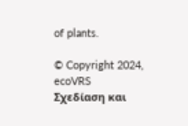of plants.

© Copyright 2024, ecoVRS
Σχεδίαση και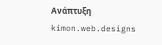Ανάπτυξη kimon.web.designs